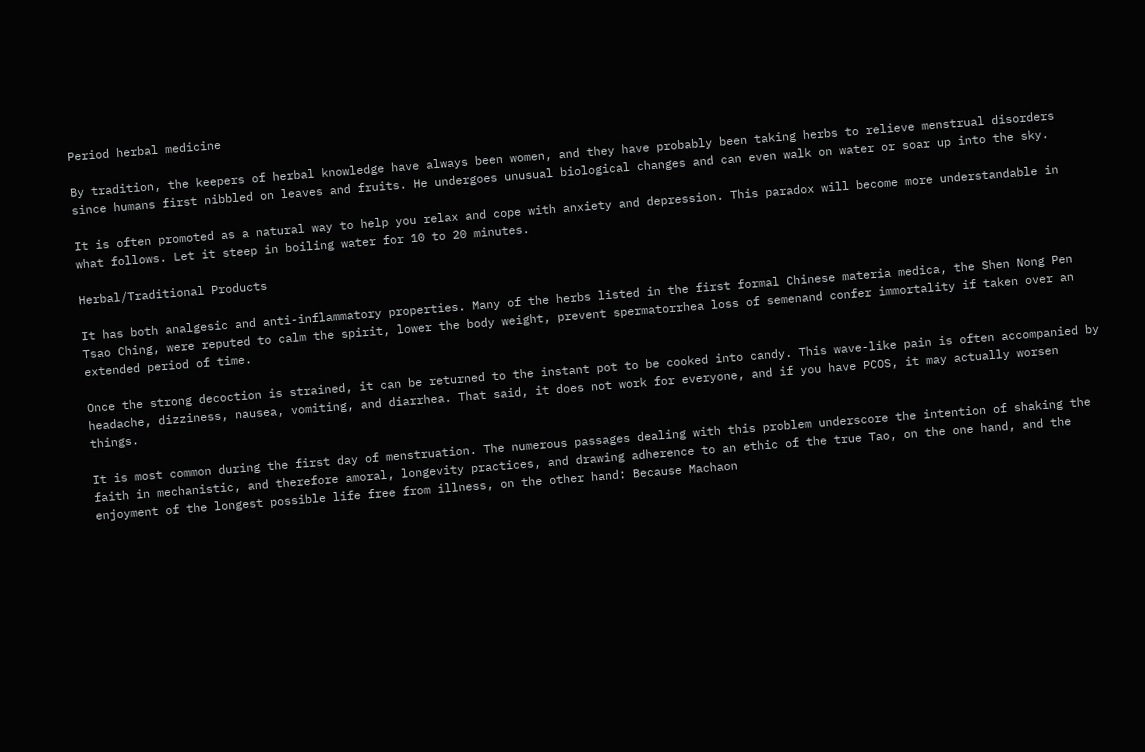Period herbal medicine

By tradition, the keepers of herbal knowledge have always been women, and they have probably been taking herbs to relieve menstrual disorders since humans first nibbled on leaves and fruits. He undergoes unusual biological changes and can even walk on water or soar up into the sky.

It is often promoted as a natural way to help you relax and cope with anxiety and depression. This paradox will become more understandable in what follows. Let it steep in boiling water for 10 to 20 minutes.

Herbal/Traditional Products

It has both analgesic and anti-inflammatory properties. Many of the herbs listed in the first formal Chinese materia medica, the Shen Nong Pen Tsao Ching, were reputed to calm the spirit, lower the body weight, prevent spermatorrhea loss of semenand confer immortality if taken over an extended period of time.

Once the strong decoction is strained, it can be returned to the instant pot to be cooked into candy. This wave-like pain is often accompanied by headache, dizziness, nausea, vomiting, and diarrhea. That said, it does not work for everyone, and if you have PCOS, it may actually worsen things.

It is most common during the first day of menstruation. The numerous passages dealing with this problem underscore the intention of shaking the faith in mechanistic, and therefore amoral, longevity practices, and drawing adherence to an ethic of the true Tao, on the one hand, and the enjoyment of the longest possible life free from illness, on the other hand: Because Machaon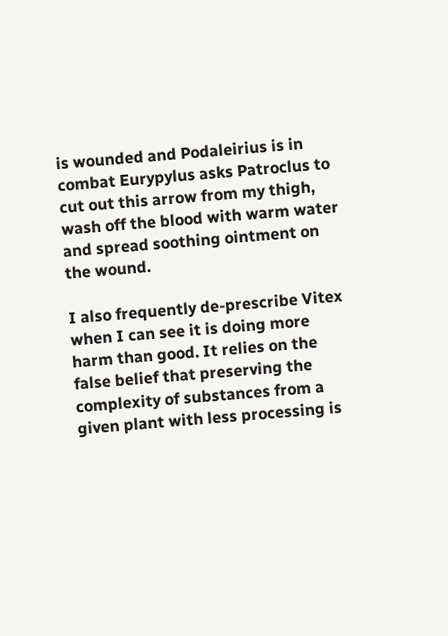is wounded and Podaleirius is in combat Eurypylus asks Patroclus to cut out this arrow from my thigh, wash off the blood with warm water and spread soothing ointment on the wound.

I also frequently de-prescribe Vitex when I can see it is doing more harm than good. It relies on the false belief that preserving the complexity of substances from a given plant with less processing is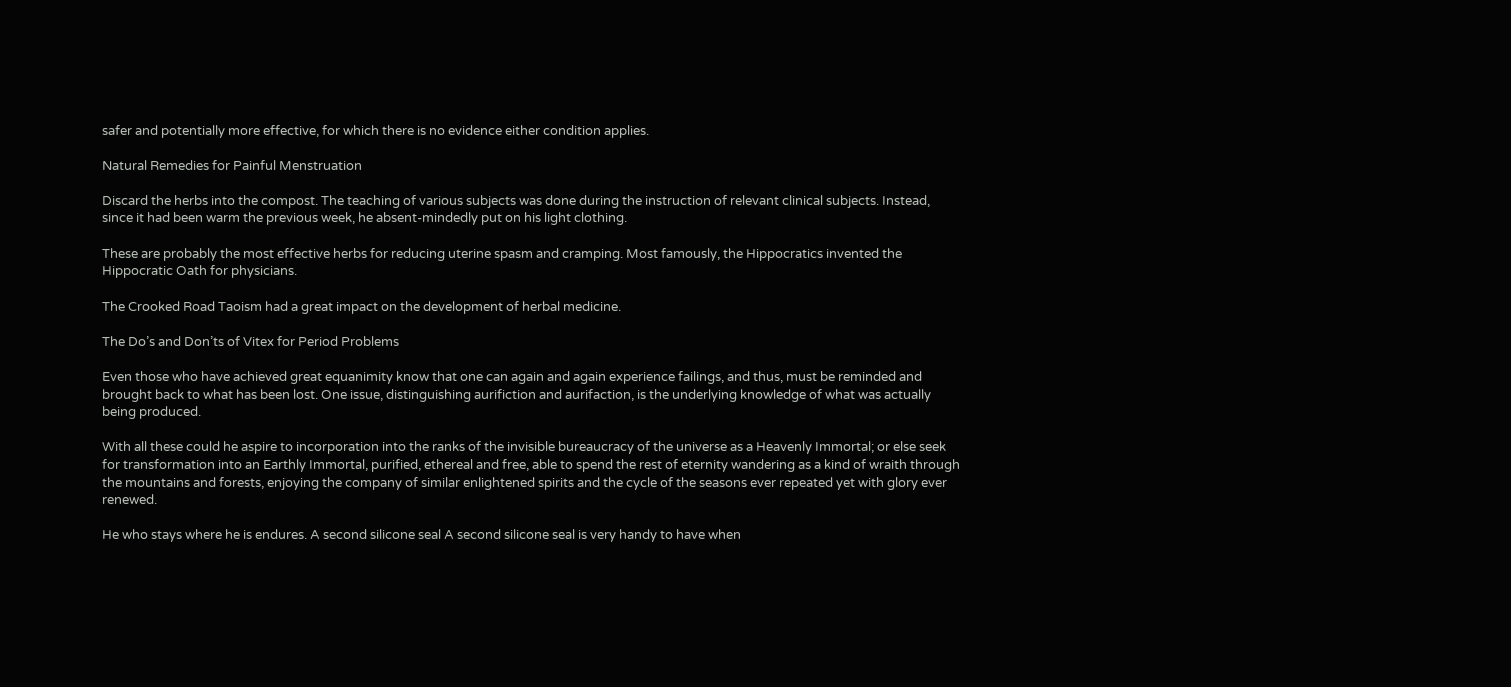safer and potentially more effective, for which there is no evidence either condition applies.

Natural Remedies for Painful Menstruation

Discard the herbs into the compost. The teaching of various subjects was done during the instruction of relevant clinical subjects. Instead, since it had been warm the previous week, he absent-mindedly put on his light clothing.

These are probably the most effective herbs for reducing uterine spasm and cramping. Most famously, the Hippocratics invented the Hippocratic Oath for physicians.

The Crooked Road Taoism had a great impact on the development of herbal medicine.

The Do’s and Don’ts of Vitex for Period Problems

Even those who have achieved great equanimity know that one can again and again experience failings, and thus, must be reminded and brought back to what has been lost. One issue, distinguishing aurifiction and aurifaction, is the underlying knowledge of what was actually being produced.

With all these could he aspire to incorporation into the ranks of the invisible bureaucracy of the universe as a Heavenly Immortal; or else seek for transformation into an Earthly Immortal, purified, ethereal and free, able to spend the rest of eternity wandering as a kind of wraith through the mountains and forests, enjoying the company of similar enlightened spirits and the cycle of the seasons ever repeated yet with glory ever renewed.

He who stays where he is endures. A second silicone seal A second silicone seal is very handy to have when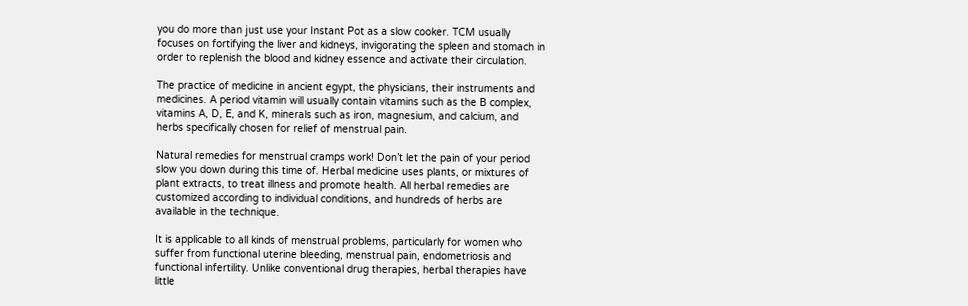you do more than just use your Instant Pot as a slow cooker. TCM usually focuses on fortifying the liver and kidneys, invigorating the spleen and stomach in order to replenish the blood and kidney essence and activate their circulation.

The practice of medicine in ancient egypt, the physicians, their instruments and medicines. A period vitamin will usually contain vitamins such as the B complex, vitamins A, D, E, and K, minerals such as iron, magnesium, and calcium, and herbs specifically chosen for relief of menstrual pain.

Natural remedies for menstrual cramps work! Don’t let the pain of your period slow you down during this time of. Herbal medicine uses plants, or mixtures of plant extracts, to treat illness and promote health. All herbal remedies are customized according to individual conditions, and hundreds of herbs are available in the technique.

It is applicable to all kinds of menstrual problems, particularly for women who suffer from functional uterine bleeding, menstrual pain, endometriosis and functional infertility. Unlike conventional drug therapies, herbal therapies have little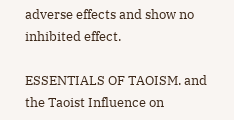adverse effects and show no inhibited effect.

ESSENTIALS OF TAOISM. and the Taoist Influence on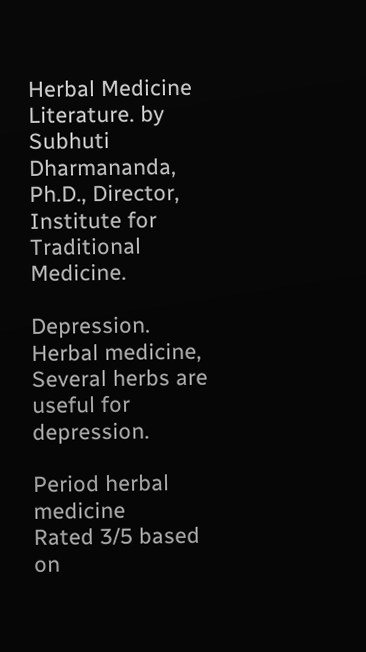Herbal Medicine Literature. by Subhuti Dharmananda, Ph.D., Director, Institute for Traditional Medicine.

Depression. Herbal medicine, Several herbs are useful for depression.

Period herbal medicine
Rated 3/5 based on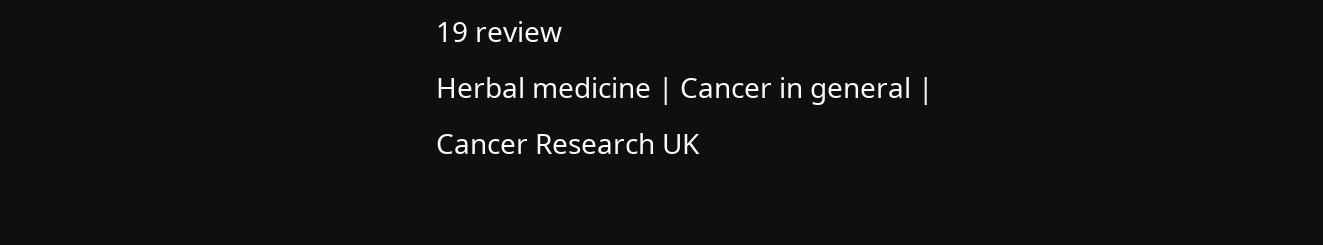19 review
Herbal medicine | Cancer in general | Cancer Research UK